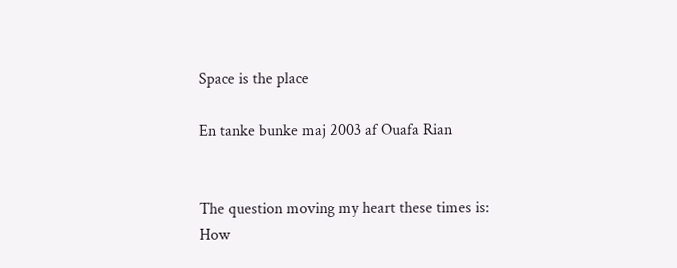Space is the place

En tanke bunke maj 2003 af Ouafa Rian


The question moving my heart these times is:
How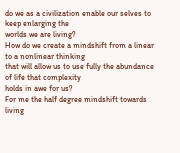do we as a civilization enable our selves to keep enlarging the
worlds we are living?
How do we create a mindshift from a linear to a nonlinear thinking
that will allow us to use fully the abundance of life that complexity
holds in awe for us?
For me the half degree mindshift towards living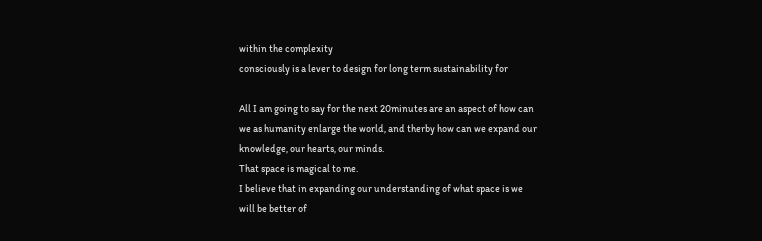within the complexity
consciously is a lever to design for long term sustainability for

All I am going to say for the next 20minutes are an aspect of how can
we as humanity enlarge the world, and therby how can we expand our
knowledge, our hearts, our minds.
That space is magical to me.
I believe that in expanding our understanding of what space is we
will be better of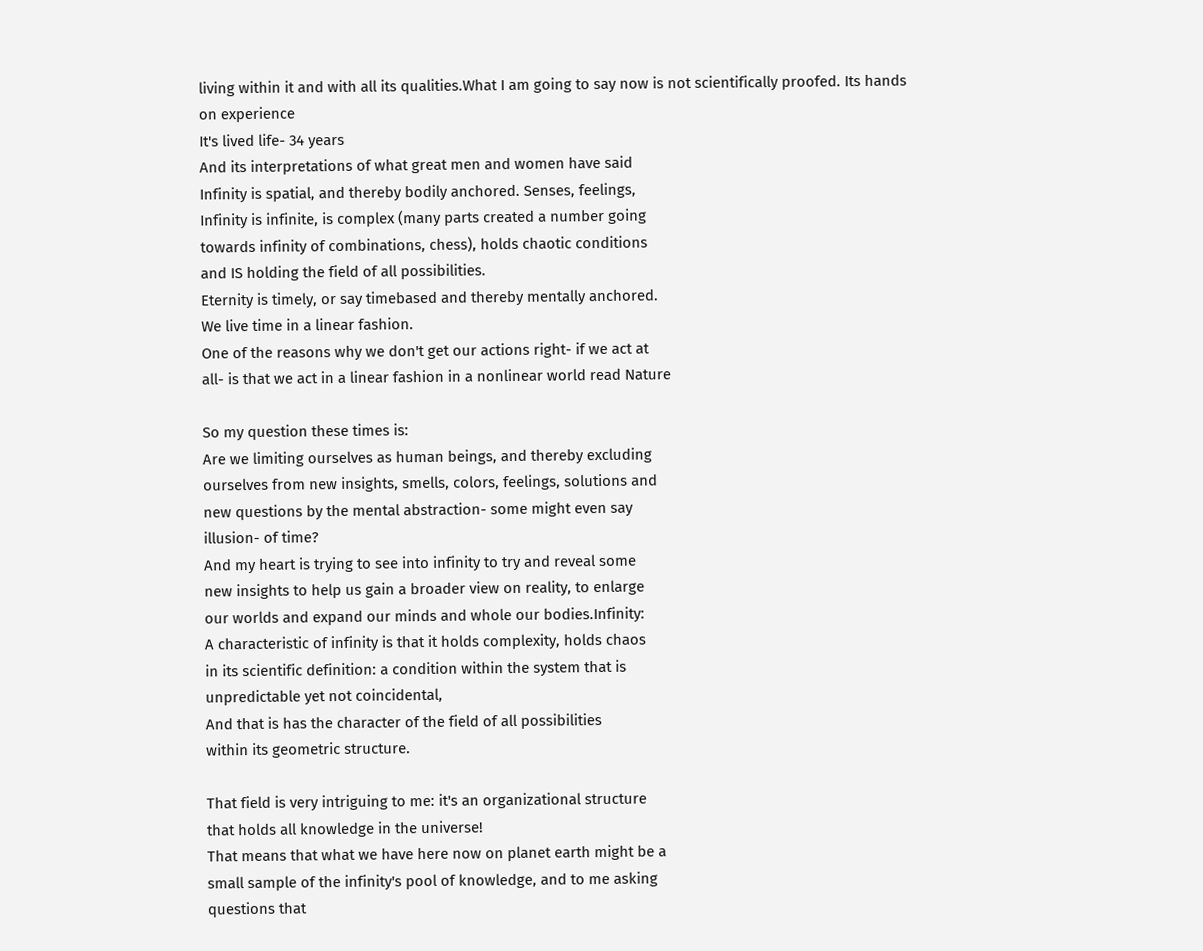living within it and with all its qualities.What I am going to say now is not scientifically proofed. Its hands
on experience
It's lived life- 34 years
And its interpretations of what great men and women have said
Infinity is spatial, and thereby bodily anchored. Senses, feelings,
Infinity is infinite, is complex (many parts created a number going
towards infinity of combinations, chess), holds chaotic conditions
and IS holding the field of all possibilities.
Eternity is timely, or say timebased and thereby mentally anchored.
We live time in a linear fashion.
One of the reasons why we don't get our actions right- if we act at
all- is that we act in a linear fashion in a nonlinear world read Nature

So my question these times is:
Are we limiting ourselves as human beings, and thereby excluding
ourselves from new insights, smells, colors, feelings, solutions and
new questions by the mental abstraction- some might even say
illusion- of time?
And my heart is trying to see into infinity to try and reveal some
new insights to help us gain a broader view on reality, to enlarge
our worlds and expand our minds and whole our bodies.Infinity:
A characteristic of infinity is that it holds complexity, holds chaos
in its scientific definition: a condition within the system that is
unpredictable yet not coincidental,
And that is has the character of the field of all possibilities
within its geometric structure.

That field is very intriguing to me: it's an organizational structure
that holds all knowledge in the universe!
That means that what we have here now on planet earth might be a
small sample of the infinity's pool of knowledge, and to me asking
questions that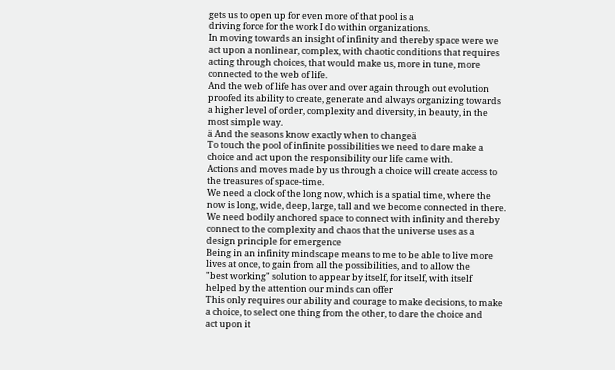gets us to open up for even more of that pool is a
driving force for the work I do within organizations.
In moving towards an insight of infinity and thereby space were we
act upon a nonlinear, complex, with chaotic conditions that requires
acting through choices, that would make us, more in tune, more
connected to the web of life.
And the web of life has over and over again through out evolution
proofed its ability to create, generate and always organizing towards
a higher level of order, complexity and diversity, in beauty, in the
most simple way.
ä And the seasons know exactly when to changeä
To touch the pool of infinite possibilities we need to dare make a
choice and act upon the responsibility our life came with.
Actions and moves made by us through a choice will create access to
the treasures of space-time.
We need a clock of the long now, which is a spatial time, where the
now is long, wide, deep, large, tall and we become connected in there.
We need bodily anchored space to connect with infinity and thereby
connect to the complexity and chaos that the universe uses as a
design principle for emergence
Being in an infinity mindscape means to me to be able to live more
lives at once, to gain from all the possibilities, and to allow the
"best working" solution to appear by itself, for itself, with itself
helped by the attention our minds can offer
This only requires our ability and courage to make decisions, to make
a choice, to select one thing from the other, to dare the choice and
act upon it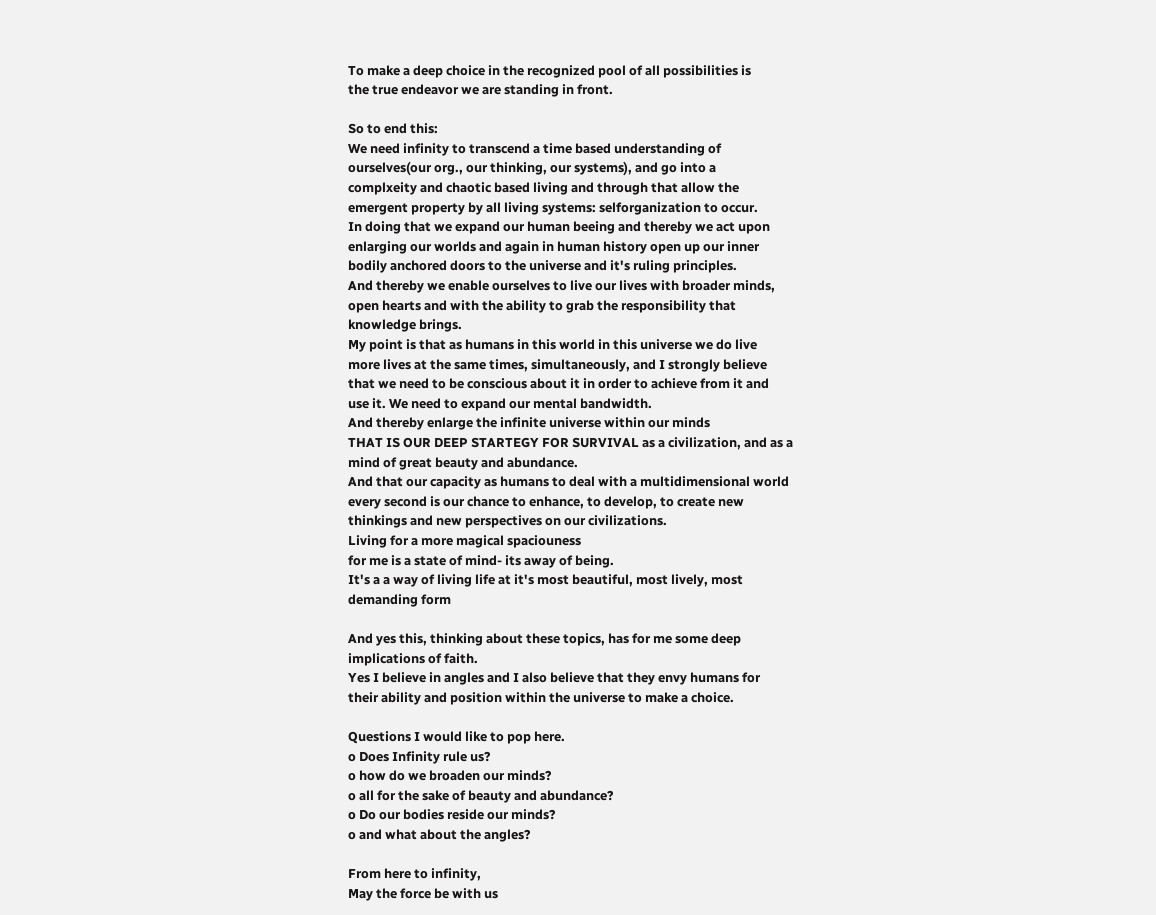To make a deep choice in the recognized pool of all possibilities is
the true endeavor we are standing in front.

So to end this:
We need infinity to transcend a time based understanding of
ourselves(our org., our thinking, our systems), and go into a
complxeity and chaotic based living and through that allow the
emergent property by all living systems: selforganization to occur.
In doing that we expand our human beeing and thereby we act upon
enlarging our worlds and again in human history open up our inner
bodily anchored doors to the universe and it's ruling principles.
And thereby we enable ourselves to live our lives with broader minds,
open hearts and with the ability to grab the responsibility that
knowledge brings.
My point is that as humans in this world in this universe we do live
more lives at the same times, simultaneously, and I strongly believe
that we need to be conscious about it in order to achieve from it and
use it. We need to expand our mental bandwidth.
And thereby enlarge the infinite universe within our minds
THAT IS OUR DEEP STARTEGY FOR SURVIVAL as a civilization, and as a
mind of great beauty and abundance.
And that our capacity as humans to deal with a multidimensional world
every second is our chance to enhance, to develop, to create new
thinkings and new perspectives on our civilizations.
Living for a more magical spaciouness
for me is a state of mind- its away of being.
It's a a way of living life at it's most beautiful, most lively, most
demanding form

And yes this, thinking about these topics, has for me some deep
implications of faith.
Yes I believe in angles and I also believe that they envy humans for
their ability and position within the universe to make a choice.

Questions I would like to pop here.
o Does Infinity rule us?
o how do we broaden our minds?
o all for the sake of beauty and abundance?
o Do our bodies reside our minds?
o and what about the angles?

From here to infinity,
May the force be with us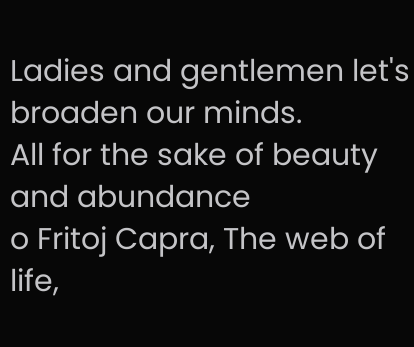Ladies and gentlemen let's broaden our minds.
All for the sake of beauty and abundance
o Fritoj Capra, The web of life,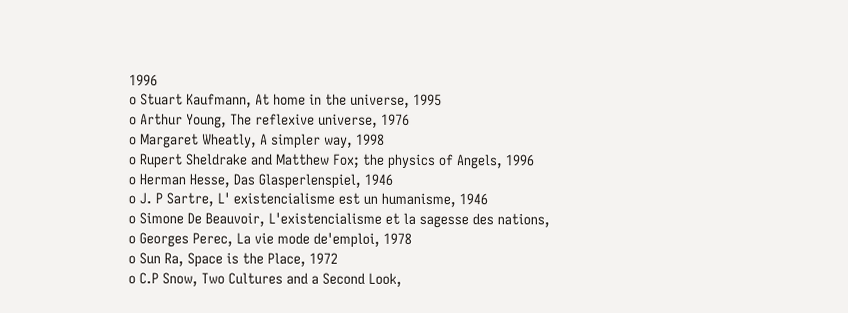1996
o Stuart Kaufmann, At home in the universe, 1995
o Arthur Young, The reflexive universe, 1976
o Margaret Wheatly, A simpler way, 1998
o Rupert Sheldrake and Matthew Fox; the physics of Angels, 1996
o Herman Hesse, Das Glasperlenspiel, 1946
o J. P Sartre, L' existencialisme est un humanisme, 1946
o Simone De Beauvoir, L'existencialisme et la sagesse des nations,
o Georges Perec, La vie mode de'emploi, 1978
o Sun Ra, Space is the Place, 1972
o C.P Snow, Two Cultures and a Second Look,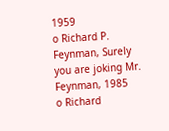1959
o Richard P. Feynman, Surely you are joking Mr. Feynman, 1985
o Richard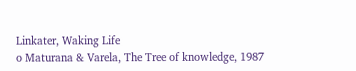Linkater, Waking Life
o Maturana & Varela, The Tree of knowledge, 1987